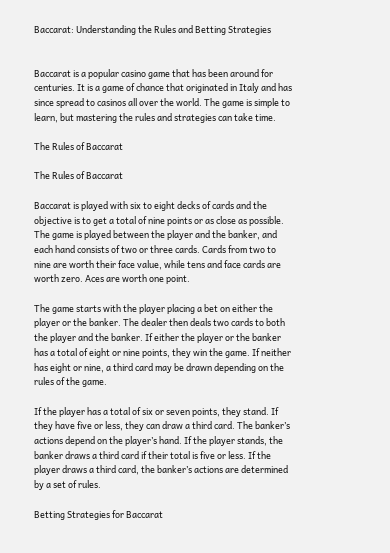Baccarat: Understanding the Rules and Betting Strategies


Baccarat is a popular casino game that has been around for centuries. It is a game of chance that originated in Italy and has since spread to casinos all over the world. The game is simple to learn, but mastering the rules and strategies can take time.

The Rules of Baccarat

The Rules of Baccarat

Baccarat is played with six to eight decks of cards and the objective is to get a total of nine points or as close as possible. The game is played between the player and the banker, and each hand consists of two or three cards. Cards from two to nine are worth their face value, while tens and face cards are worth zero. Aces are worth one point.

The game starts with the player placing a bet on either the player or the banker. The dealer then deals two cards to both the player and the banker. If either the player or the banker has a total of eight or nine points, they win the game. If neither has eight or nine, a third card may be drawn depending on the rules of the game.

If the player has a total of six or seven points, they stand. If they have five or less, they can draw a third card. The banker’s actions depend on the player’s hand. If the player stands, the banker draws a third card if their total is five or less. If the player draws a third card, the banker’s actions are determined by a set of rules.

Betting Strategies for Baccarat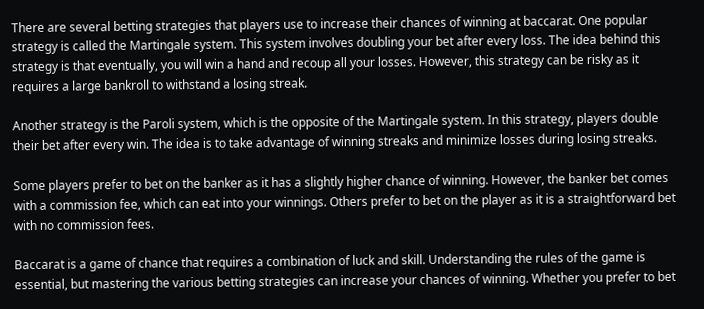There are several betting strategies that players use to increase their chances of winning at baccarat. One popular strategy is called the Martingale system. This system involves doubling your bet after every loss. The idea behind this strategy is that eventually, you will win a hand and recoup all your losses. However, this strategy can be risky as it requires a large bankroll to withstand a losing streak.

Another strategy is the Paroli system, which is the opposite of the Martingale system. In this strategy, players double their bet after every win. The idea is to take advantage of winning streaks and minimize losses during losing streaks.

Some players prefer to bet on the banker as it has a slightly higher chance of winning. However, the banker bet comes with a commission fee, which can eat into your winnings. Others prefer to bet on the player as it is a straightforward bet with no commission fees.

Baccarat is a game of chance that requires a combination of luck and skill. Understanding the rules of the game is essential, but mastering the various betting strategies can increase your chances of winning. Whether you prefer to bet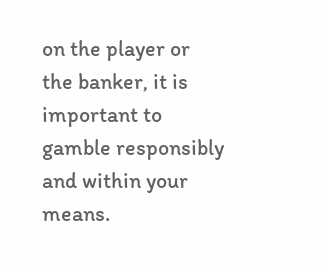on the player or the banker, it is important to gamble responsibly and within your means.